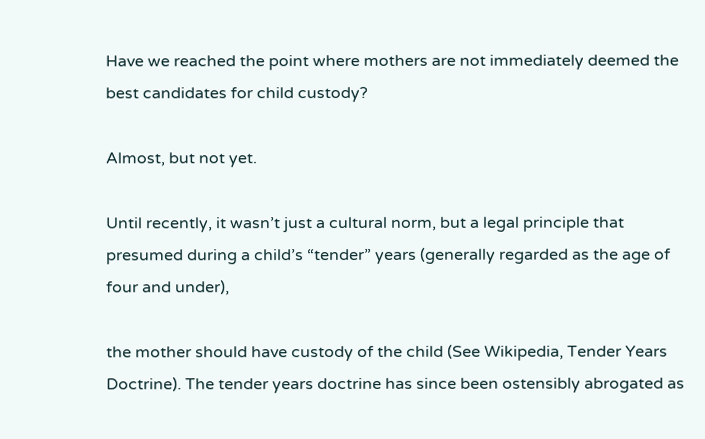Have we reached the point where mothers are not immediately deemed the best candidates for child custody?

Almost, but not yet.

Until recently, it wasn’t just a cultural norm, but a legal principle that presumed during a child’s “tender” years (generally regarded as the age of four and under),

the mother should have custody of the child (See Wikipedia, Tender Years Doctrine). The tender years doctrine has since been ostensibly abrogated as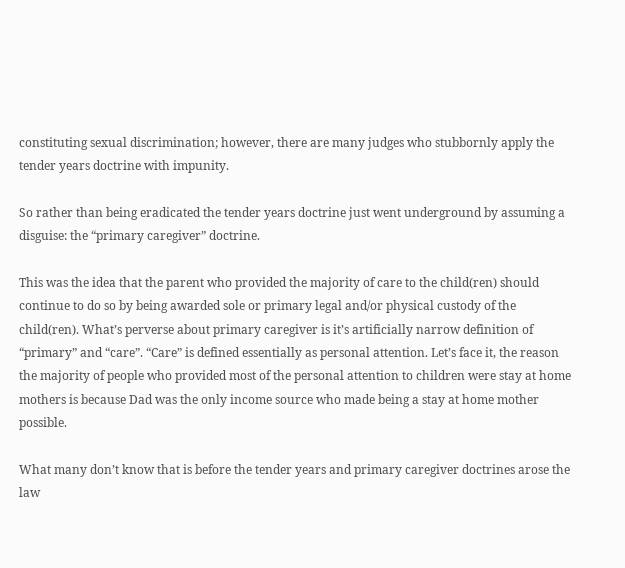constituting sexual discrimination; however, there are many judges who stubbornly apply the tender years doctrine with impunity.

So rather than being eradicated the tender years doctrine just went underground by assuming a disguise: the “primary caregiver” doctrine.

This was the idea that the parent who provided the majority of care to the child(ren) should continue to do so by being awarded sole or primary legal and/or physical custody of the child(ren). What’s perverse about primary caregiver is it’s artificially narrow definition of “primary” and “care”. “Care” is defined essentially as personal attention. Let’s face it, the reason the majority of people who provided most of the personal attention to children were stay at home mothers is because Dad was the only income source who made being a stay at home mother possible.

What many don’t know that is before the tender years and primary caregiver doctrines arose the law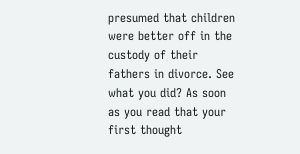presumed that children were better off in the custody of their fathers in divorce. See what you did? As soon as you read that your first thought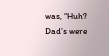was, “Huh? Dad’s were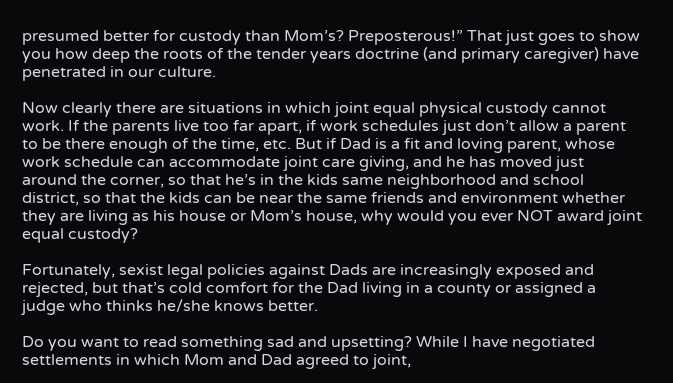presumed better for custody than Mom’s? Preposterous!” That just goes to show you how deep the roots of the tender years doctrine (and primary caregiver) have penetrated in our culture.

Now clearly there are situations in which joint equal physical custody cannot work. If the parents live too far apart, if work schedules just don’t allow a parent to be there enough of the time, etc. But if Dad is a fit and loving parent, whose work schedule can accommodate joint care giving, and he has moved just around the corner, so that he’s in the kids same neighborhood and school district, so that the kids can be near the same friends and environment whether they are living as his house or Mom’s house, why would you ever NOT award joint equal custody?

Fortunately, sexist legal policies against Dads are increasingly exposed and rejected, but that’s cold comfort for the Dad living in a county or assigned a judge who thinks he/she knows better.

Do you want to read something sad and upsetting? While I have negotiated settlements in which Mom and Dad agreed to joint,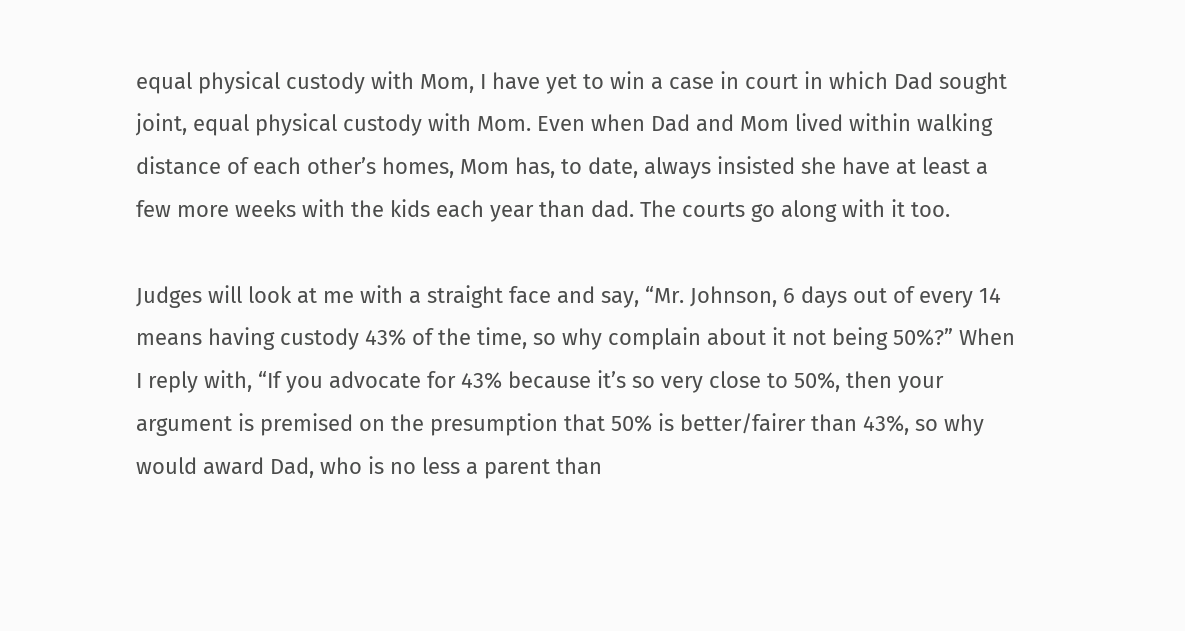equal physical custody with Mom, I have yet to win a case in court in which Dad sought joint, equal physical custody with Mom. Even when Dad and Mom lived within walking distance of each other’s homes, Mom has, to date, always insisted she have at least a few more weeks with the kids each year than dad. The courts go along with it too.

Judges will look at me with a straight face and say, “Mr. Johnson, 6 days out of every 14 means having custody 43% of the time, so why complain about it not being 50%?” When I reply with, “If you advocate for 43% because it’s so very close to 50%, then your argument is premised on the presumption that 50% is better/fairer than 43%, so why would award Dad, who is no less a parent than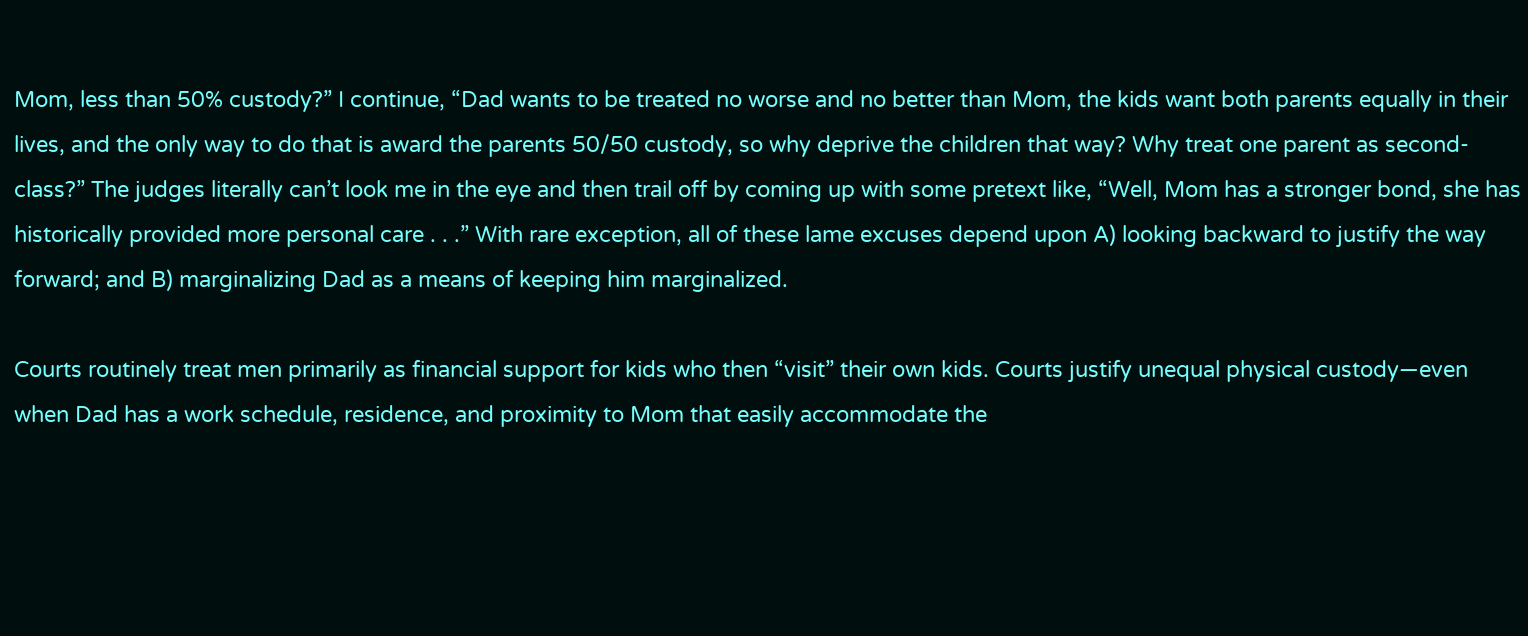Mom, less than 50% custody?” I continue, “Dad wants to be treated no worse and no better than Mom, the kids want both parents equally in their lives, and the only way to do that is award the parents 50/50 custody, so why deprive the children that way? Why treat one parent as second-class?” The judges literally can’t look me in the eye and then trail off by coming up with some pretext like, “Well, Mom has a stronger bond, she has historically provided more personal care . . .” With rare exception, all of these lame excuses depend upon A) looking backward to justify the way forward; and B) marginalizing Dad as a means of keeping him marginalized.

Courts routinely treat men primarily as financial support for kids who then “visit” their own kids. Courts justify unequal physical custody—even when Dad has a work schedule, residence, and proximity to Mom that easily accommodate the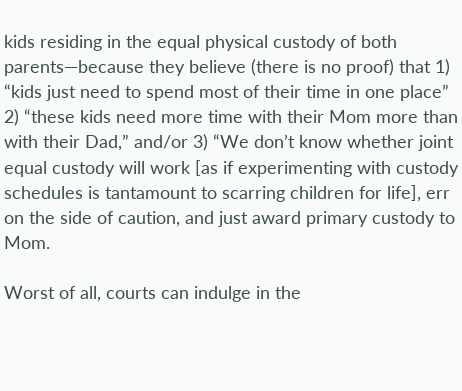kids residing in the equal physical custody of both parents—because they believe (there is no proof) that 1) “kids just need to spend most of their time in one place” 2) “these kids need more time with their Mom more than with their Dad,” and/or 3) “We don’t know whether joint equal custody will work [as if experimenting with custody schedules is tantamount to scarring children for life], err on the side of caution, and just award primary custody to Mom.

Worst of all, courts can indulge in the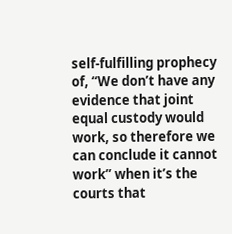self-fulfilling prophecy of, “We don’t have any evidence that joint equal custody would work, so therefore we can conclude it cannot work” when it’s the courts that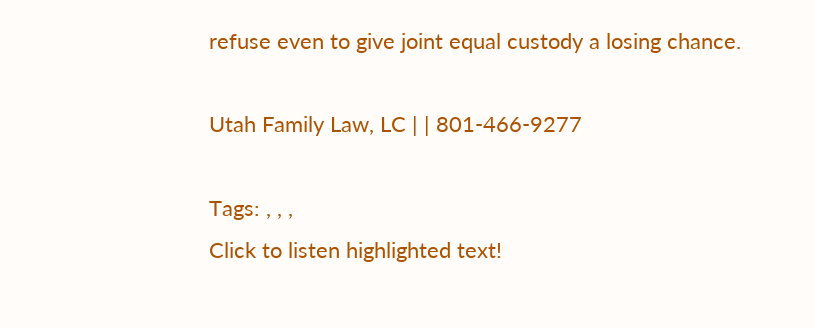refuse even to give joint equal custody a losing chance.

Utah Family Law, LC | | 801-466-9277

Tags: , , ,
Click to listen highlighted text!